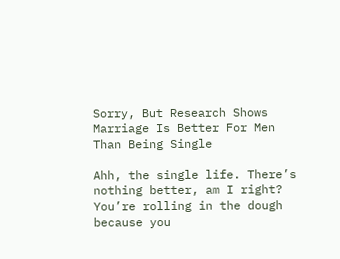Sorry, But Research Shows Marriage Is Better For Men Than Being Single

Ahh, the single life. There’s nothing better, am I right? You’re rolling in the dough because you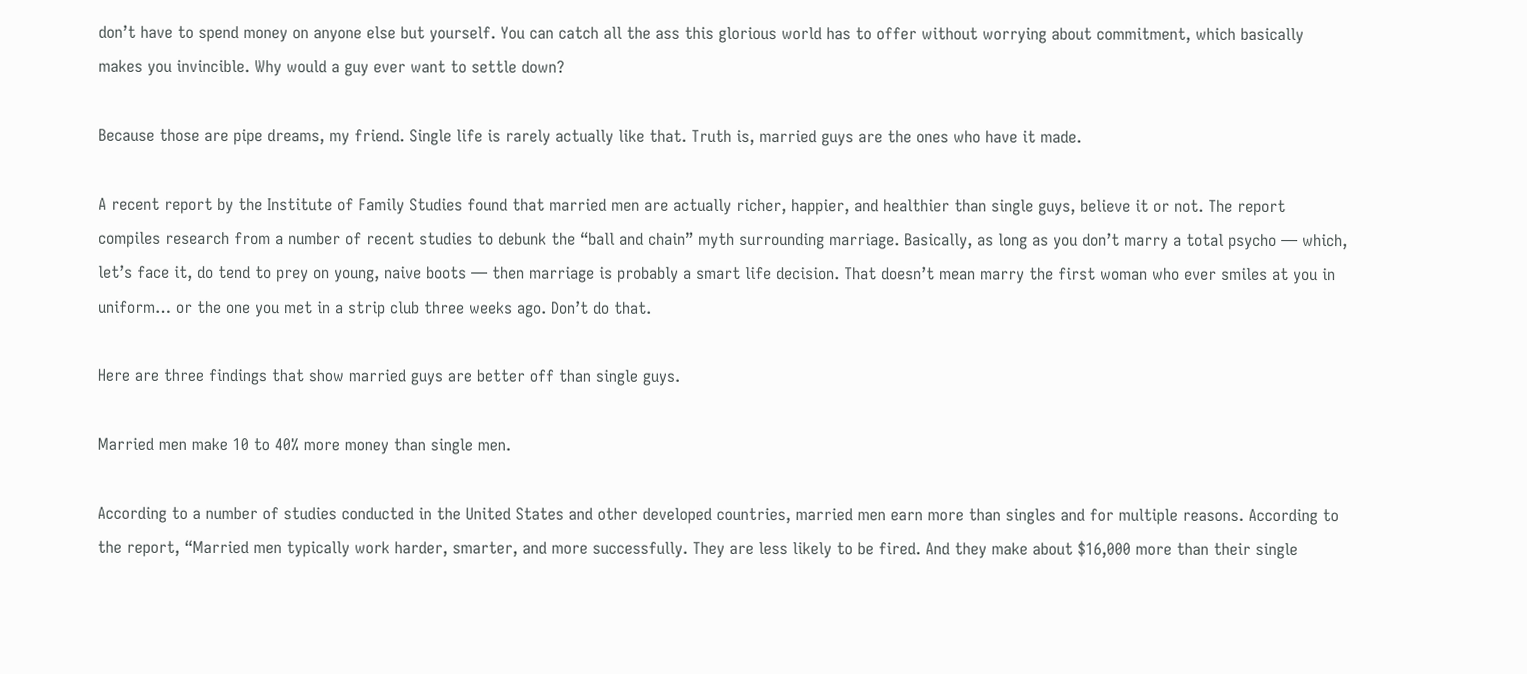don’t have to spend money on anyone else but yourself. You can catch all the ass this glorious world has to offer without worrying about commitment, which basically makes you invincible. Why would a guy ever want to settle down?

Because those are pipe dreams, my friend. Single life is rarely actually like that. Truth is, married guys are the ones who have it made.

A recent report by the Institute of Family Studies found that married men are actually richer, happier, and healthier than single guys, believe it or not. The report compiles research from a number of recent studies to debunk the “ball and chain” myth surrounding marriage. Basically, as long as you don’t marry a total psycho — which, let’s face it, do tend to prey on young, naive boots — then marriage is probably a smart life decision. That doesn’t mean marry the first woman who ever smiles at you in uniform… or the one you met in a strip club three weeks ago. Don’t do that.

Here are three findings that show married guys are better off than single guys.

Married men make 10 to 40% more money than single men.

According to a number of studies conducted in the United States and other developed countries, married men earn more than singles and for multiple reasons. According to the report, “Married men typically work harder, smarter, and more successfully. They are less likely to be fired. And they make about $16,000 more than their single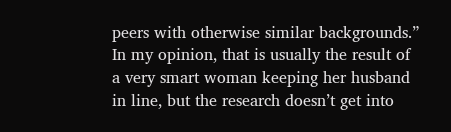peers with otherwise similar backgrounds.” In my opinion, that is usually the result of a very smart woman keeping her husband in line, but the research doesn’t get into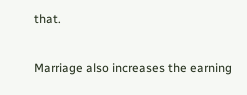that.

Marriage also increases the earning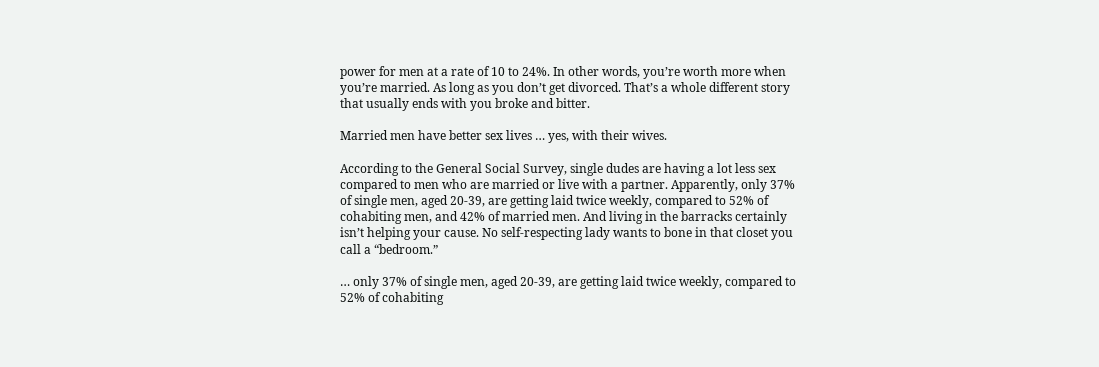power for men at a rate of 10 to 24%. In other words, you’re worth more when you’re married. As long as you don’t get divorced. That’s a whole different story that usually ends with you broke and bitter.

Married men have better sex lives … yes, with their wives.

According to the General Social Survey, single dudes are having a lot less sex compared to men who are married or live with a partner. Apparently, only 37% of single men, aged 20-39, are getting laid twice weekly, compared to 52% of cohabiting men, and 42% of married men. And living in the barracks certainly isn’t helping your cause. No self-respecting lady wants to bone in that closet you call a “bedroom.”

… only 37% of single men, aged 20-39, are getting laid twice weekly, compared to 52% of cohabiting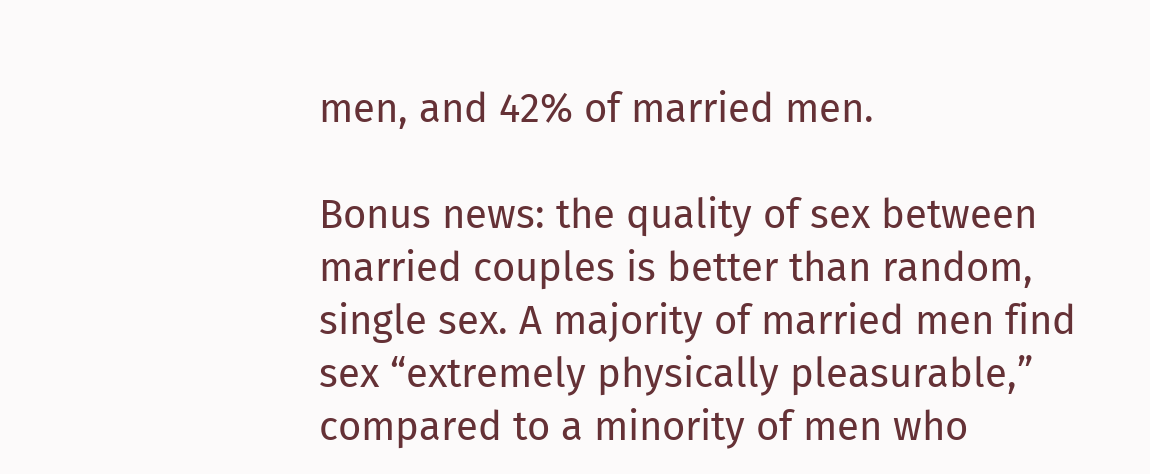men, and 42% of married men.

Bonus news: the quality of sex between married couples is better than random, single sex. A majority of married men find sex “extremely physically pleasurable,” compared to a minority of men who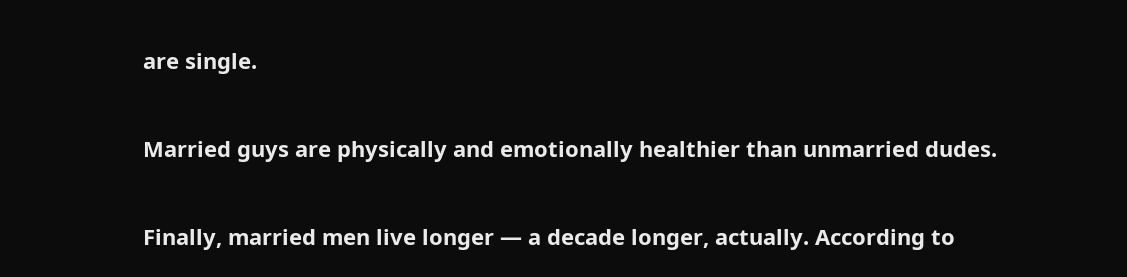are single.

Married guys are physically and emotionally healthier than unmarried dudes.

Finally, married men live longer — a decade longer, actually. According to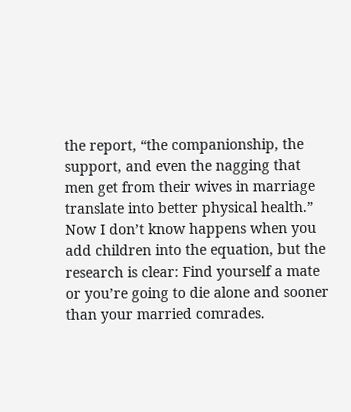the report, “the companionship, the support, and even the nagging that men get from their wives in marriage translate into better physical health.” Now I don’t know happens when you add children into the equation, but the research is clear: Find yourself a mate or you’re going to die alone and sooner than your married comrades.